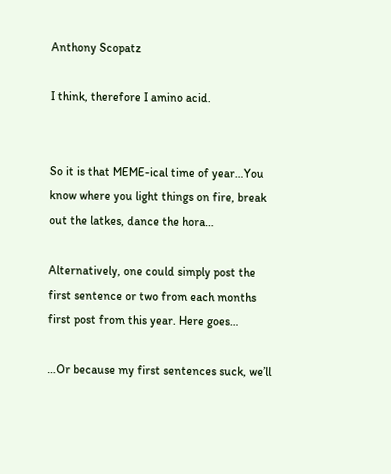Anthony Scopatz

I think, therefore I amino acid.


So it is that MEME-ical time of year…You know where you light things on fire, break out the latkes, dance the hora…

Alternatively, one could simply post the first sentence or two from each months first post from this year. Here goes…

…Or because my first sentences suck, we’ll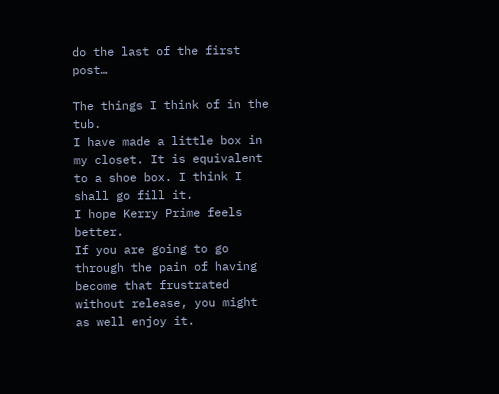do the last of the first post…

The things I think of in the tub.
I have made a little box in my closet. It is equivalent to a shoe box. I think I shall go fill it.
I hope Kerry Prime feels better.
If you are going to go through the pain of having become that frustrated without release, you might as well enjoy it.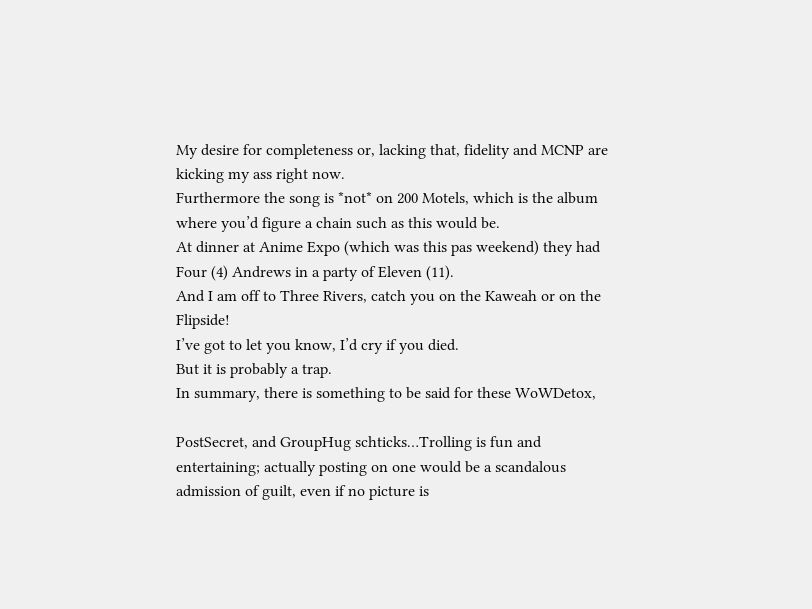My desire for completeness or, lacking that, fidelity and MCNP are kicking my ass right now.
Furthermore the song is *not* on 200 Motels, which is the album where you’d figure a chain such as this would be.
At dinner at Anime Expo (which was this pas weekend) they had Four (4) Andrews in a party of Eleven (11).
And I am off to Three Rivers, catch you on the Kaweah or on the Flipside!
I’ve got to let you know, I’d cry if you died.
But it is probably a trap.
In summary, there is something to be said for these WoWDetox,

PostSecret, and GroupHug schticks…Trolling is fun and entertaining; actually posting on one would be a scandalous admission of guilt, even if no picture is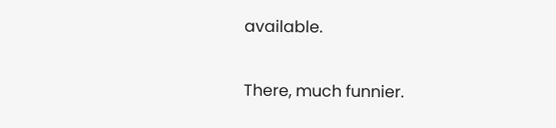available.

There, much funnier.